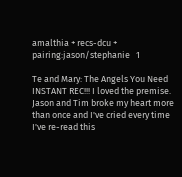amalthia + recs-dcu + pairing:jason/stephanie   1

Te and Mary: The Angels You Need
INSTANT REC!!! I loved the premise. Jason and Tim broke my heart more than once and I've cried every time I've re-read this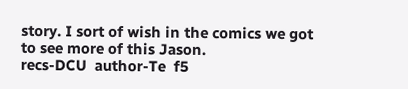story. I sort of wish in the comics we got to see more of this Jason.
recs-DCU  author-Te  f5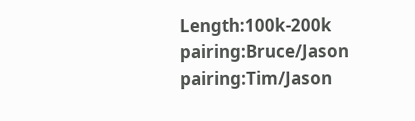Length:100k-200k  pairing:Bruce/Jason  pairing:Tim/Jason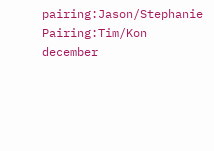pairing:Jason/Stephanie  Pairing:Tim/Kon
december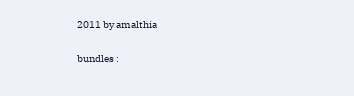2011 by amalthia

bundles :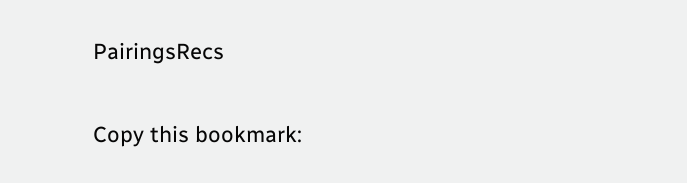PairingsRecs

Copy this bookmark: